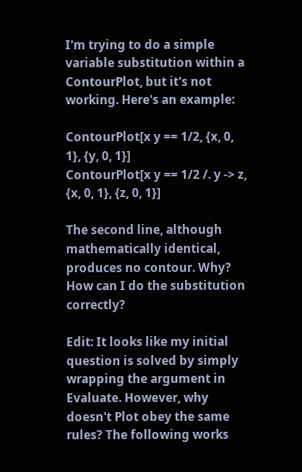I'm trying to do a simple variable substitution within a ContourPlot, but it's not working. Here's an example:

ContourPlot[x y == 1/2, {x, 0, 1}, {y, 0, 1}]
ContourPlot[x y == 1/2 /. y -> z, {x, 0, 1}, {z, 0, 1}]

The second line, although mathematically identical, produces no contour. Why? How can I do the substitution correctly?

Edit: It looks like my initial question is solved by simply wrapping the argument in Evaluate. However, why doesn't Plot obey the same rules? The following works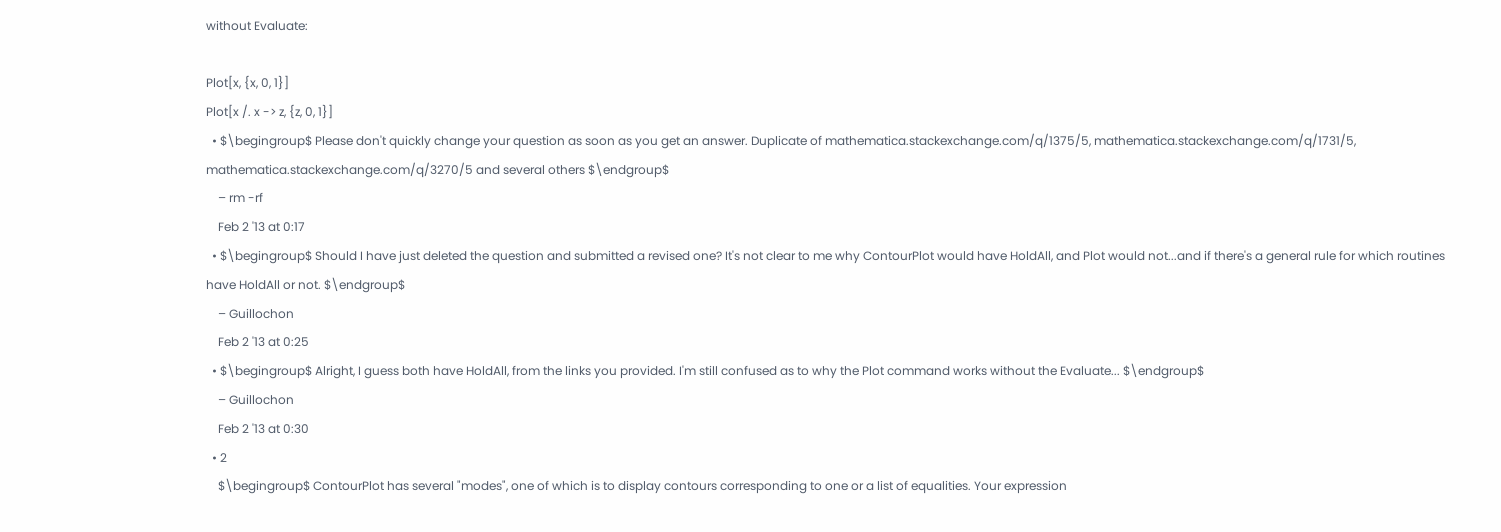without Evaluate:

Plot[x, {x, 0, 1}]
Plot[x /. x -> z, {z, 0, 1}]
  • $\begingroup$ Please don't quickly change your question as soon as you get an answer. Duplicate of mathematica.stackexchange.com/q/1375/5, mathematica.stackexchange.com/q/1731/5, mathematica.stackexchange.com/q/3270/5 and several others $\endgroup$
    – rm -rf
    Feb 2 '13 at 0:17
  • $\begingroup$ Should I have just deleted the question and submitted a revised one? It's not clear to me why ContourPlot would have HoldAll, and Plot would not...and if there's a general rule for which routines have HoldAll or not. $\endgroup$
    – Guillochon
    Feb 2 '13 at 0:25
  • $\begingroup$ Alright, I guess both have HoldAll, from the links you provided. I'm still confused as to why the Plot command works without the Evaluate... $\endgroup$
    – Guillochon
    Feb 2 '13 at 0:30
  • 2
    $\begingroup$ ContourPlot has several "modes", one of which is to display contours corresponding to one or a list of equalities. Your expression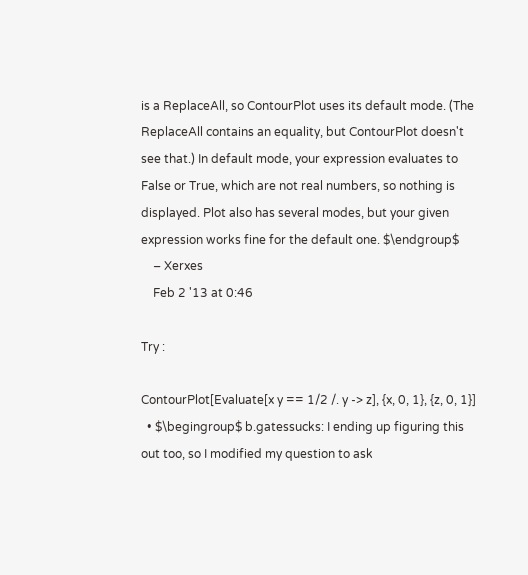is a ReplaceAll, so ContourPlot uses its default mode. (The ReplaceAll contains an equality, but ContourPlot doesn't see that.) In default mode, your expression evaluates to False or True, which are not real numbers, so nothing is displayed. Plot also has several modes, but your given expression works fine for the default one. $\endgroup$
    – Xerxes
    Feb 2 '13 at 0:46

Try :

ContourPlot[Evaluate[x y == 1/2 /. y -> z], {x, 0, 1}, {z, 0, 1}]
  • $\begingroup$ b.gatessucks: I ending up figuring this out too, so I modified my question to ask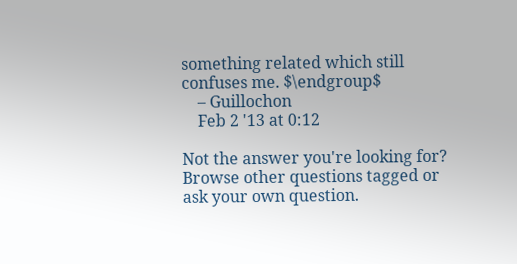something related which still confuses me. $\endgroup$
    – Guillochon
    Feb 2 '13 at 0:12

Not the answer you're looking for? Browse other questions tagged or ask your own question.